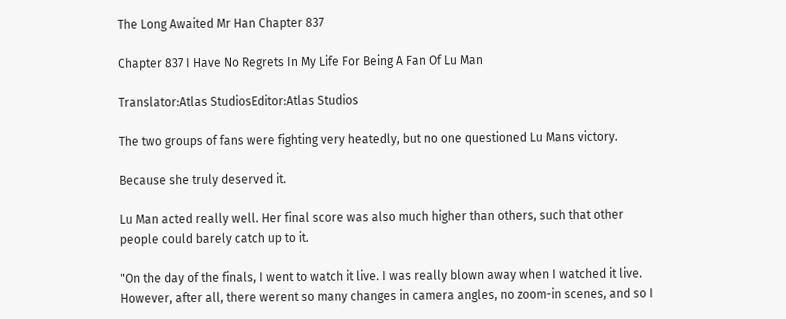The Long Awaited Mr Han Chapter 837

Chapter 837 I Have No Regrets In My Life For Being A Fan Of Lu Man

Translator:Atlas StudiosEditor:Atlas Studios

The two groups of fans were fighting very heatedly, but no one questioned Lu Mans victory.

Because she truly deserved it.

Lu Man acted really well. Her final score was also much higher than others, such that other people could barely catch up to it.

"On the day of the finals, I went to watch it live. I was really blown away when I watched it live. However, after all, there werent so many changes in camera angles, no zoom-in scenes, and so I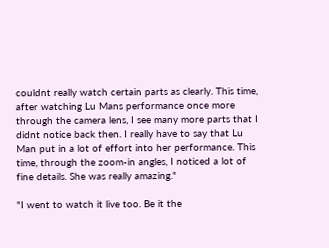couldnt really watch certain parts as clearly. This time, after watching Lu Mans performance once more through the camera lens, I see many more parts that I didnt notice back then. I really have to say that Lu Man put in a lot of effort into her performance. This time, through the zoom-in angles, I noticed a lot of fine details. She was really amazing."

"I went to watch it live too. Be it the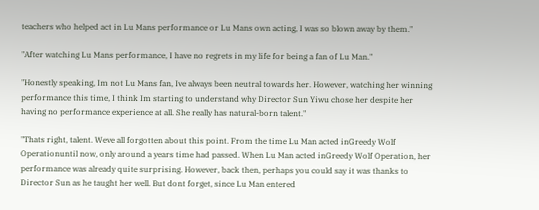teachers who helped act in Lu Mans performance or Lu Mans own acting, I was so blown away by them."

"After watching Lu Mans performance, I have no regrets in my life for being a fan of Lu Man."

"Honestly speaking, Im not Lu Mans fan, Ive always been neutral towards her. However, watching her winning performance this time, I think Im starting to understand why Director Sun Yiwu chose her despite her having no performance experience at all. She really has natural-born talent."

"Thats right, talent. Weve all forgotten about this point. From the time Lu Man acted inGreedy Wolf Operationuntil now, only around a years time had passed. When Lu Man acted inGreedy Wolf Operation, her performance was already quite surprising. However, back then, perhaps you could say it was thanks to Director Sun as he taught her well. But dont forget, since Lu Man entered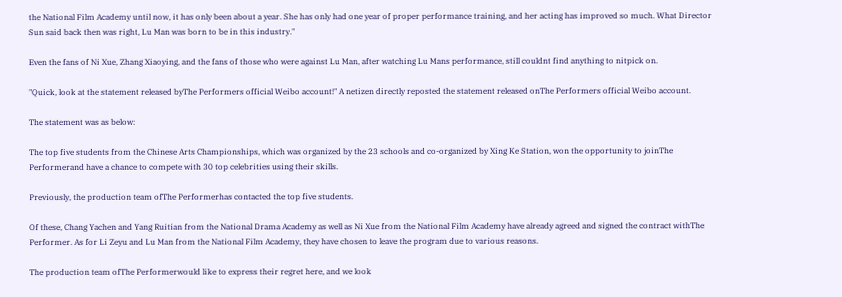the National Film Academy until now, it has only been about a year. She has only had one year of proper performance training, and her acting has improved so much. What Director Sun said back then was right, Lu Man was born to be in this industry."

Even the fans of Ni Xue, Zhang Xiaoying, and the fans of those who were against Lu Man, after watching Lu Mans performance, still couldnt find anything to nitpick on.

"Quick, look at the statement released byThe Performers official Weibo account!" A netizen directly reposted the statement released onThe Performers official Weibo account.

The statement was as below:

The top five students from the Chinese Arts Championships, which was organized by the 23 schools and co-organized by Xing Ke Station, won the opportunity to joinThe Performerand have a chance to compete with 30 top celebrities using their skills.

Previously, the production team ofThe Performerhas contacted the top five students.

Of these, Chang Yachen and Yang Ruitian from the National Drama Academy as well as Ni Xue from the National Film Academy have already agreed and signed the contract withThe Performer. As for Li Zeyu and Lu Man from the National Film Academy, they have chosen to leave the program due to various reasons.

The production team ofThe Performerwould like to express their regret here, and we look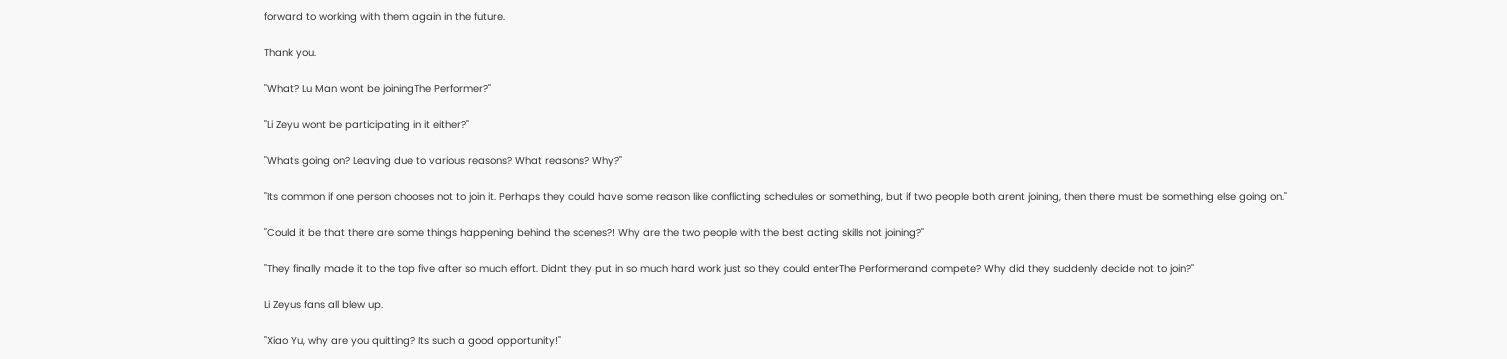forward to working with them again in the future.

Thank you.

"What? Lu Man wont be joiningThe Performer?"

"Li Zeyu wont be participating in it either?"

"Whats going on? Leaving due to various reasons? What reasons? Why?"

"Its common if one person chooses not to join it. Perhaps they could have some reason like conflicting schedules or something, but if two people both arent joining, then there must be something else going on."

"Could it be that there are some things happening behind the scenes?! Why are the two people with the best acting skills not joining?"

"They finally made it to the top five after so much effort. Didnt they put in so much hard work just so they could enterThe Performerand compete? Why did they suddenly decide not to join?"

Li Zeyus fans all blew up.

"Xiao Yu, why are you quitting? Its such a good opportunity!"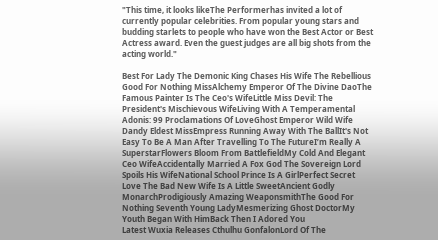"This time, it looks likeThe Performerhas invited a lot of currently popular celebrities. From popular young stars and budding starlets to people who have won the Best Actor or Best Actress award. Even the guest judges are all big shots from the acting world."

Best For Lady The Demonic King Chases His Wife The Rebellious Good For Nothing MissAlchemy Emperor Of The Divine DaoThe Famous Painter Is The Ceo's WifeLittle Miss Devil: The President's Mischievous WifeLiving With A Temperamental Adonis: 99 Proclamations Of LoveGhost Emperor Wild Wife Dandy Eldest MissEmpress Running Away With The BallIt's Not Easy To Be A Man After Travelling To The FutureI’m Really A SuperstarFlowers Bloom From BattlefieldMy Cold And Elegant Ceo WifeAccidentally Married A Fox God The Sovereign Lord Spoils His WifeNational School Prince Is A GirlPerfect Secret Love The Bad New Wife Is A Little SweetAncient Godly MonarchProdigiously Amazing WeaponsmithThe Good For Nothing Seventh Young LadyMesmerizing Ghost DoctorMy Youth Began With HimBack Then I Adored You
Latest Wuxia Releases Cthulhu GonfalonLord Of The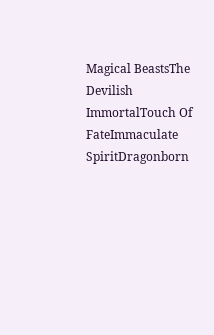Magical BeastsThe Devilish ImmortalTouch Of FateImmaculate SpiritDragonborn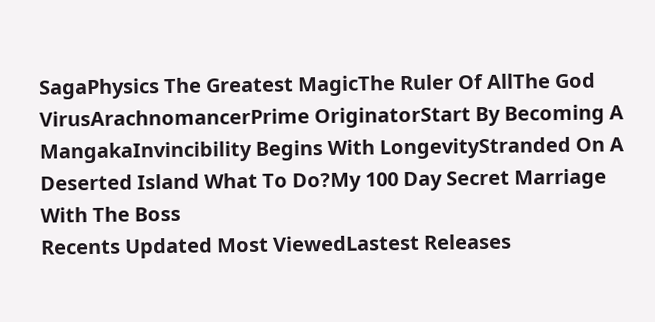SagaPhysics The Greatest MagicThe Ruler Of AllThe God VirusArachnomancerPrime OriginatorStart By Becoming A MangakaInvincibility Begins With LongevityStranded On A Deserted Island What To Do?My 100 Day Secret Marriage With The Boss
Recents Updated Most ViewedLastest Releases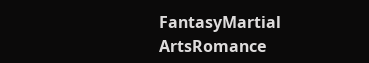FantasyMartial ArtsRomance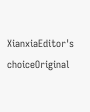XianxiaEditor's choiceOriginal